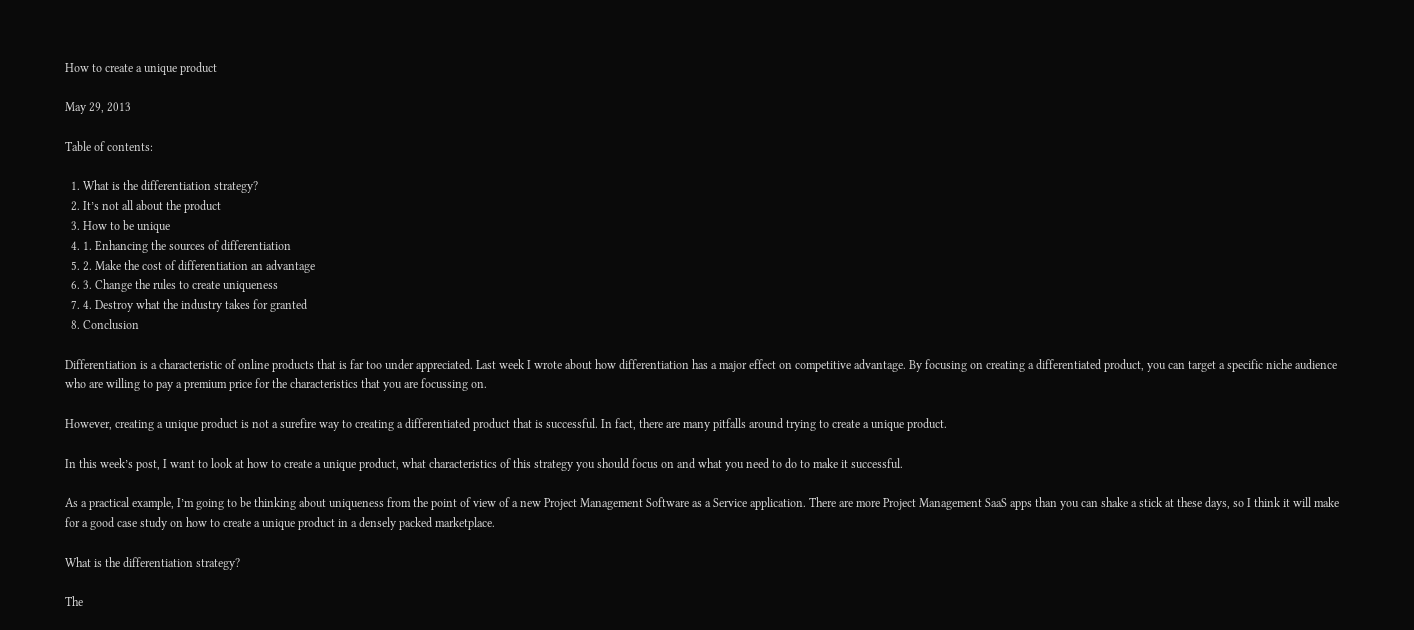How to create a unique product

May 29, 2013

Table of contents:

  1. What is the differentiation strategy?
  2. It’s not all about the product
  3. How to be unique
  4. 1. Enhancing the sources of differentiation
  5. 2. Make the cost of differentiation an advantage
  6. 3. Change the rules to create uniqueness
  7. 4. Destroy what the industry takes for granted
  8. Conclusion

Differentiation is a characteristic of online products that is far too under appreciated. Last week I wrote about how differentiation has a major effect on competitive advantage. By focusing on creating a differentiated product, you can target a specific niche audience who are willing to pay a premium price for the characteristics that you are focussing on.

However, creating a unique product is not a surefire way to creating a differentiated product that is successful. In fact, there are many pitfalls around trying to create a unique product.

In this week’s post, I want to look at how to create a unique product, what characteristics of this strategy you should focus on and what you need to do to make it successful.

As a practical example, I’m going to be thinking about uniqueness from the point of view of a new Project Management Software as a Service application. There are more Project Management SaaS apps than you can shake a stick at these days, so I think it will make for a good case study on how to create a unique product in a densely packed marketplace.

What is the differentiation strategy?

The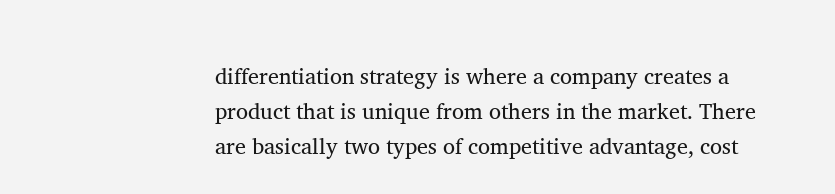differentiation strategy is where a company creates a product that is unique from others in the market. There are basically two types of competitive advantage, cost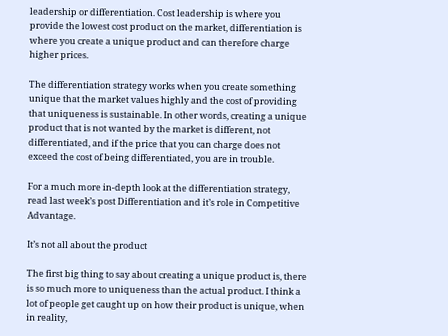leadership or differentiation. Cost leadership is where you provide the lowest cost product on the market, differentiation is where you create a unique product and can therefore charge higher prices.

The differentiation strategy works when you create something unique that the market values highly and the cost of providing that uniqueness is sustainable. In other words, creating a unique product that is not wanted by the market is different, not differentiated, and if the price that you can charge does not exceed the cost of being differentiated, you are in trouble.

For a much more in-depth look at the differentiation strategy, read last week’s post Differentiation and it’s role in Competitive Advantage.

It’s not all about the product

The first big thing to say about creating a unique product is, there is so much more to uniqueness than the actual product. I think a lot of people get caught up on how their product is unique, when in reality,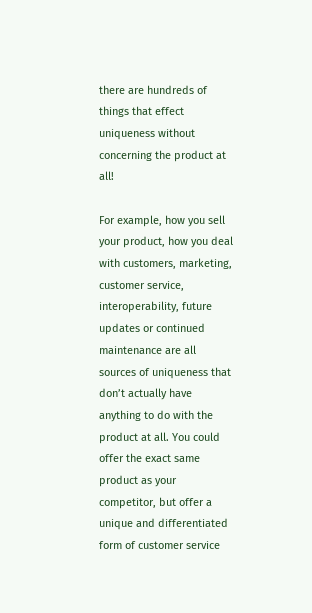there are hundreds of things that effect uniqueness without concerning the product at all!

For example, how you sell your product, how you deal with customers, marketing, customer service, interoperability, future updates or continued maintenance are all sources of uniqueness that don’t actually have anything to do with the product at all. You could offer the exact same product as your competitor, but offer a unique and differentiated form of customer service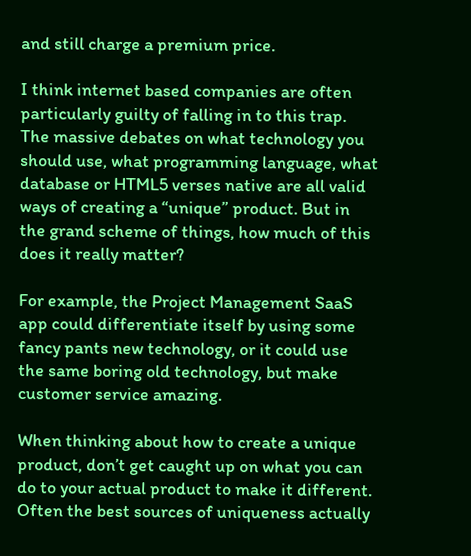and still charge a premium price.

I think internet based companies are often particularly guilty of falling in to this trap. The massive debates on what technology you should use, what programming language, what database or HTML5 verses native are all valid ways of creating a “unique” product. But in the grand scheme of things, how much of this does it really matter?

For example, the Project Management SaaS app could differentiate itself by using some fancy pants new technology, or it could use the same boring old technology, but make customer service amazing.

When thinking about how to create a unique product, don’t get caught up on what you can do to your actual product to make it different. Often the best sources of uniqueness actually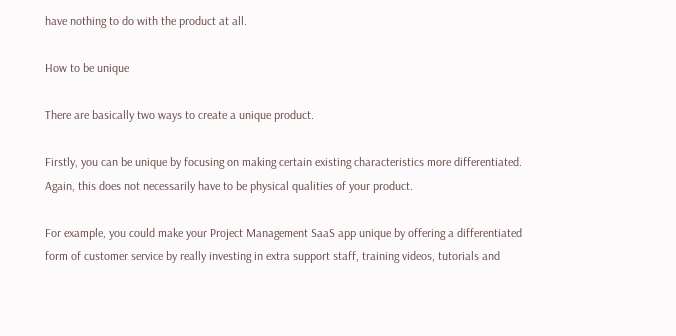have nothing to do with the product at all.

How to be unique

There are basically two ways to create a unique product.

Firstly, you can be unique by focusing on making certain existing characteristics more differentiated. Again, this does not necessarily have to be physical qualities of your product.

For example, you could make your Project Management SaaS app unique by offering a differentiated form of customer service by really investing in extra support staff, training videos, tutorials and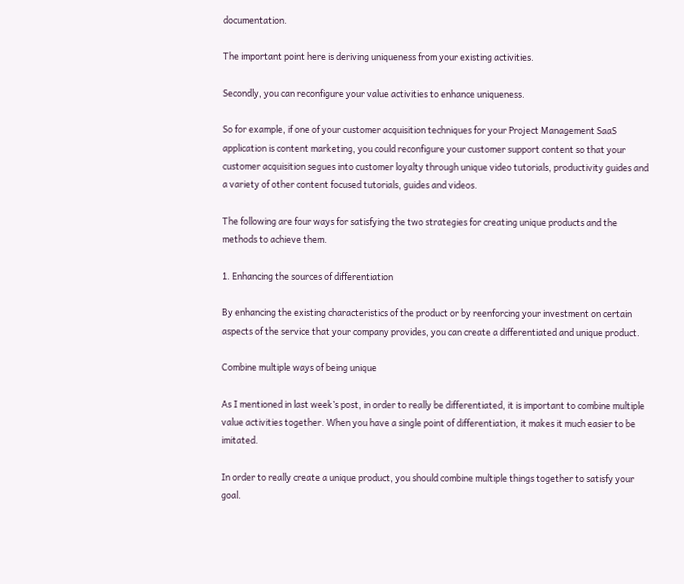documentation.

The important point here is deriving uniqueness from your existing activities.

Secondly, you can reconfigure your value activities to enhance uniqueness.

So for example, if one of your customer acquisition techniques for your Project Management SaaS application is content marketing, you could reconfigure your customer support content so that your customer acquisition segues into customer loyalty through unique video tutorials, productivity guides and a variety of other content focused tutorials, guides and videos.

The following are four ways for satisfying the two strategies for creating unique products and the methods to achieve them.

1. Enhancing the sources of differentiation

By enhancing the existing characteristics of the product or by reenforcing your investment on certain aspects of the service that your company provides, you can create a differentiated and unique product.

Combine multiple ways of being unique

As I mentioned in last week’s post, in order to really be differentiated, it is important to combine multiple value activities together. When you have a single point of differentiation, it makes it much easier to be imitated.

In order to really create a unique product, you should combine multiple things together to satisfy your goal.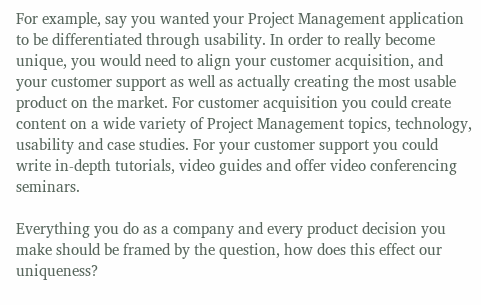For example, say you wanted your Project Management application to be differentiated through usability. In order to really become unique, you would need to align your customer acquisition, and your customer support as well as actually creating the most usable product on the market. For customer acquisition you could create content on a wide variety of Project Management topics, technology, usability and case studies. For your customer support you could write in-depth tutorials, video guides and offer video conferencing seminars.

Everything you do as a company and every product decision you make should be framed by the question, how does this effect our uniqueness?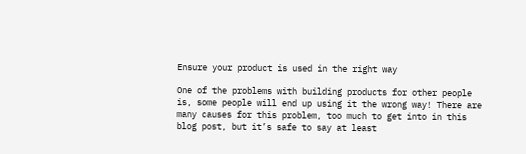Ensure your product is used in the right way

One of the problems with building products for other people is, some people will end up using it the wrong way! There are many causes for this problem, too much to get into in this blog post, but it’s safe to say at least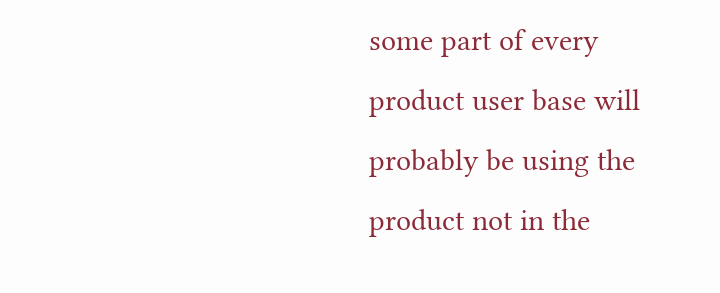some part of every product user base will probably be using the product not in the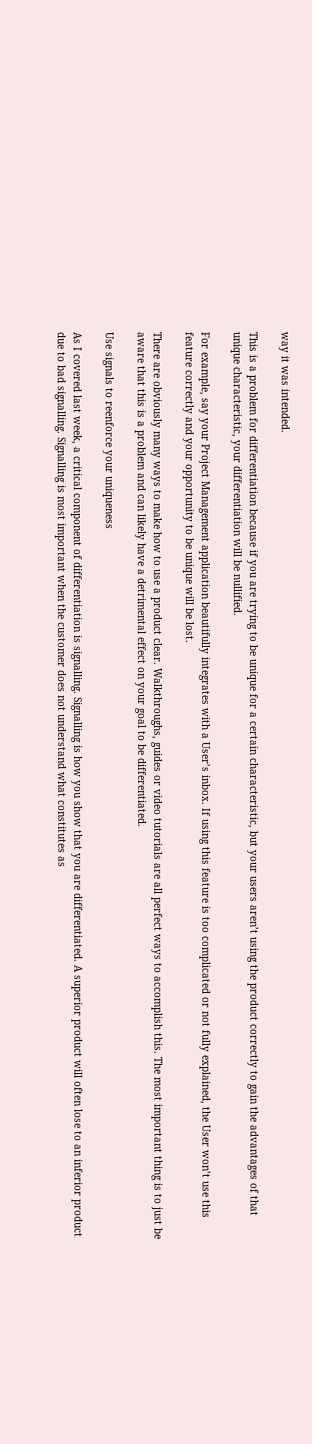way it was intended.

This is a problem for differentiation because if you are trying to be unique for a certain characteristic, but your users aren’t using the product correctly to gain the advantages of that unique characteristic, your differentiation will be nullified.

For example, say your Project Management application beautifully integrates with a User’s inbox. If using this feature is too complicated or not fully explained, the User won’t use this feature correctly and your opportunity to be unique will be lost.

There are obviously many ways to make how to use a product clear. Walkthroughs, guides or video tutorials are all perfect ways to accomplish this. The most important thing is to just be aware that this is a problem and can likely have a detrimental effect on your goal to be differentiated.

Use signals to reenforce your uniqueness

As I covered last week, a critical component of differentiation is signalling. Signalling is how you show that you are differentiated. A superior product will often lose to an inferior product due to bad signalling. Signalling is most important when the customer does not understand what constitutes as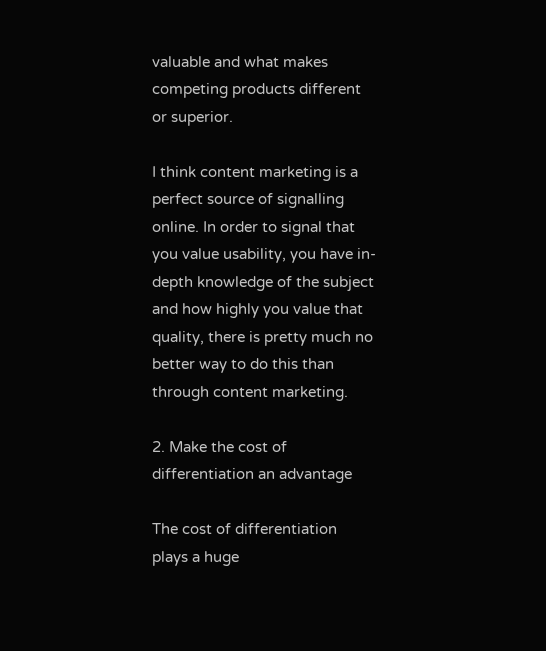valuable and what makes competing products different or superior.

I think content marketing is a perfect source of signalling online. In order to signal that you value usability, you have in-depth knowledge of the subject and how highly you value that quality, there is pretty much no better way to do this than through content marketing.

2. Make the cost of differentiation an advantage

The cost of differentiation plays a huge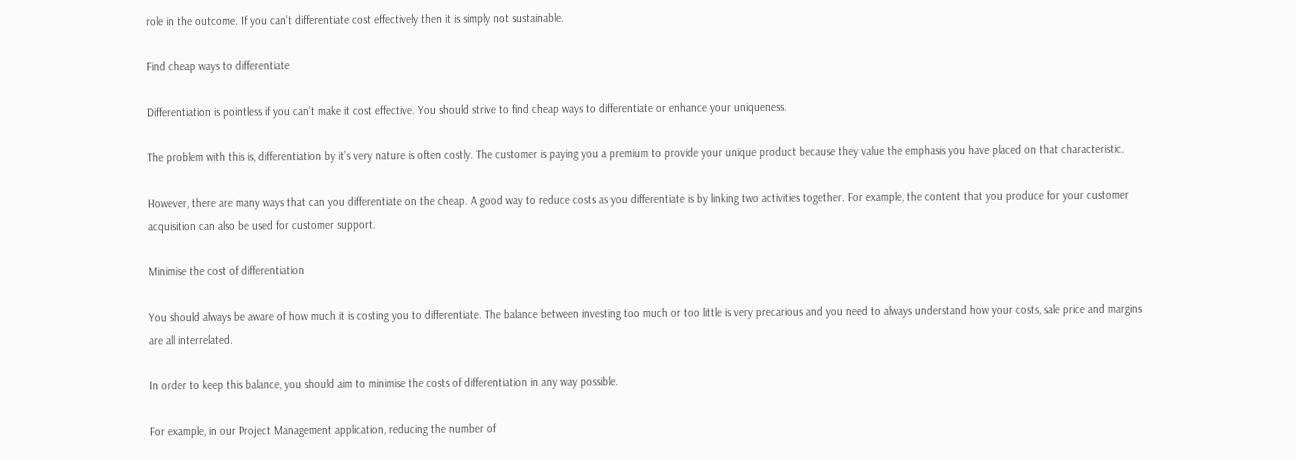role in the outcome. If you can’t differentiate cost effectively then it is simply not sustainable.

Find cheap ways to differentiate

Differentiation is pointless if you can’t make it cost effective. You should strive to find cheap ways to differentiate or enhance your uniqueness.

The problem with this is, differentiation by it’s very nature is often costly. The customer is paying you a premium to provide your unique product because they value the emphasis you have placed on that characteristic.

However, there are many ways that can you differentiate on the cheap. A good way to reduce costs as you differentiate is by linking two activities together. For example, the content that you produce for your customer acquisition can also be used for customer support.

Minimise the cost of differentiation

You should always be aware of how much it is costing you to differentiate. The balance between investing too much or too little is very precarious and you need to always understand how your costs, sale price and margins are all interrelated.

In order to keep this balance, you should aim to minimise the costs of differentiation in any way possible.

For example, in our Project Management application, reducing the number of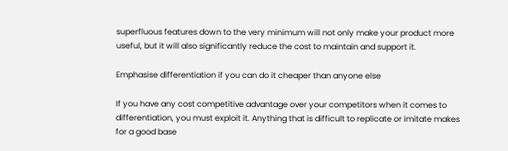superfluous features down to the very minimum will not only make your product more useful, but it will also significantly reduce the cost to maintain and support it.

Emphasise differentiation if you can do it cheaper than anyone else

If you have any cost competitive advantage over your competitors when it comes to differentiation, you must exploit it. Anything that is difficult to replicate or imitate makes for a good base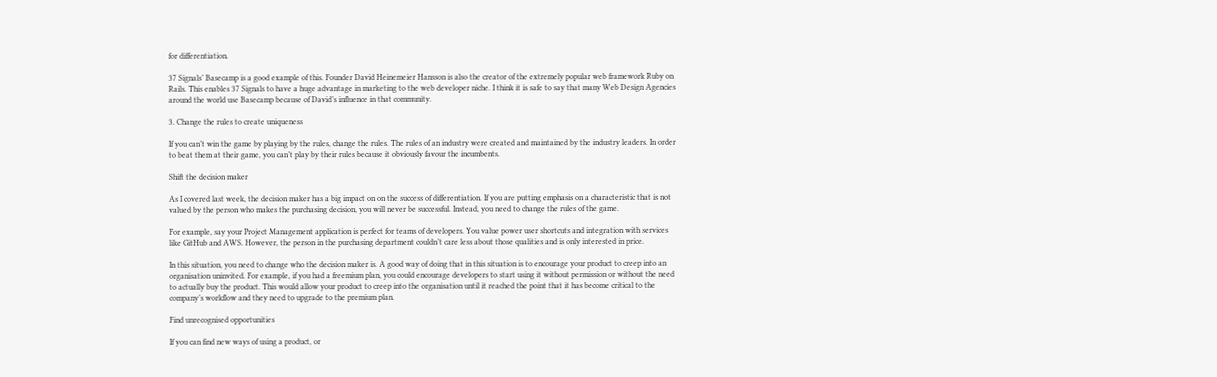for differentiation.

37 Signals’ Basecamp is a good example of this. Founder David Heinemeier Hansson is also the creator of the extremely popular web framework Ruby on Rails. This enables 37 Signals to have a huge advantage in marketing to the web developer niche. I think it is safe to say that many Web Design Agencies around the world use Basecamp because of David’s influence in that community.

3. Change the rules to create uniqueness

If you can’t win the game by playing by the rules, change the rules. The rules of an industry were created and maintained by the industry leaders. In order to beat them at their game, you can’t play by their rules because it obviously favour the incumbents.

Shift the decision maker

As I covered last week, the decision maker has a big impact on on the success of differentiation. If you are putting emphasis on a characteristic that is not valued by the person who makes the purchasing decision, you will never be successful. Instead, you need to change the rules of the game.

For example, say your Project Management application is perfect for teams of developers. You value power user shortcuts and integration with services like GitHub and AWS. However, the person in the purchasing department couldn’t care less about those qualities and is only interested in price.

In this situation, you need to change who the decision maker is. A good way of doing that in this situation is to encourage your product to creep into an organisation uninvited. For example, if you had a freemium plan, you could encourage developers to start using it without permission or without the need to actually buy the product. This would allow your product to creep into the organisation until it reached the point that it has become critical to the company’s workflow and they need to upgrade to the premium plan.

Find unrecognised opportunities

If you can find new ways of using a product, or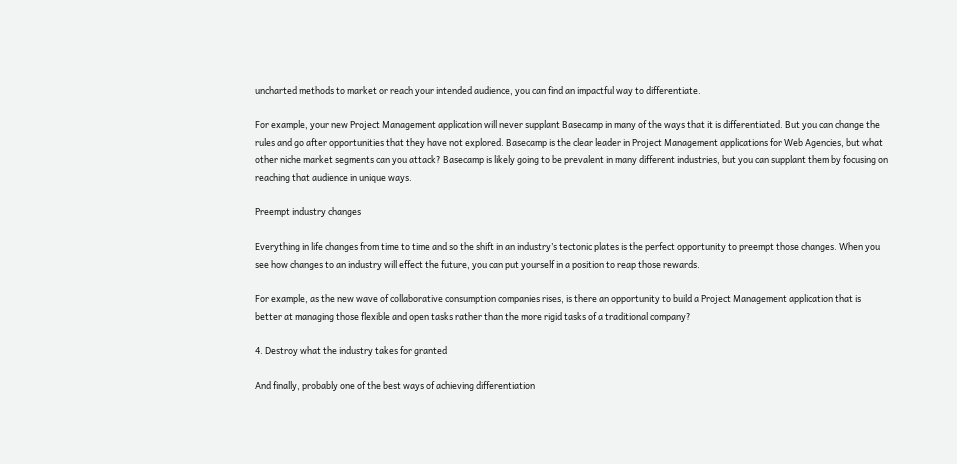uncharted methods to market or reach your intended audience, you can find an impactful way to differentiate.

For example, your new Project Management application will never supplant Basecamp in many of the ways that it is differentiated. But you can change the rules and go after opportunities that they have not explored. Basecamp is the clear leader in Project Management applications for Web Agencies, but what other niche market segments can you attack? Basecamp is likely going to be prevalent in many different industries, but you can supplant them by focusing on reaching that audience in unique ways.

Preempt industry changes

Everything in life changes from time to time and so the shift in an industry’s tectonic plates is the perfect opportunity to preempt those changes. When you see how changes to an industry will effect the future, you can put yourself in a position to reap those rewards.

For example, as the new wave of collaborative consumption companies rises, is there an opportunity to build a Project Management application that is better at managing those flexible and open tasks rather than the more rigid tasks of a traditional company?

4. Destroy what the industry takes for granted

And finally, probably one of the best ways of achieving differentiation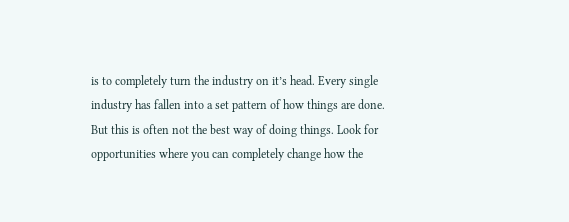is to completely turn the industry on it’s head. Every single industry has fallen into a set pattern of how things are done. But this is often not the best way of doing things. Look for opportunities where you can completely change how the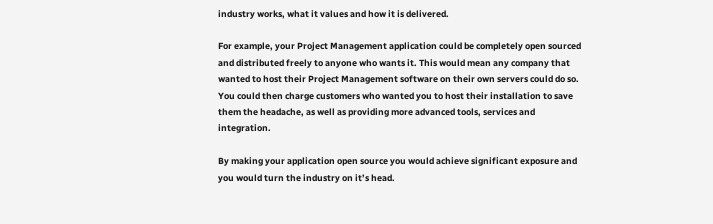industry works, what it values and how it is delivered.

For example, your Project Management application could be completely open sourced and distributed freely to anyone who wants it. This would mean any company that wanted to host their Project Management software on their own servers could do so. You could then charge customers who wanted you to host their installation to save them the headache, as well as providing more advanced tools, services and integration.

By making your application open source you would achieve significant exposure and you would turn the industry on it’s head.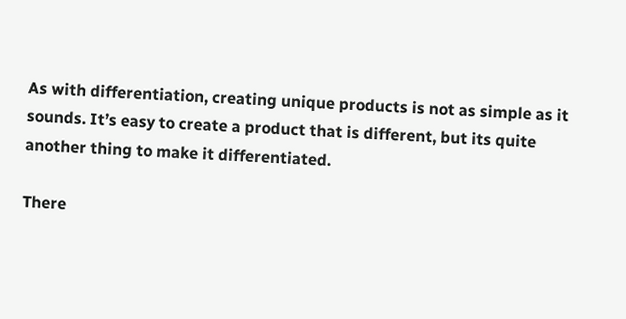As with differentiation, creating unique products is not as simple as it sounds. It’s easy to create a product that is different, but its quite another thing to make it differentiated.

There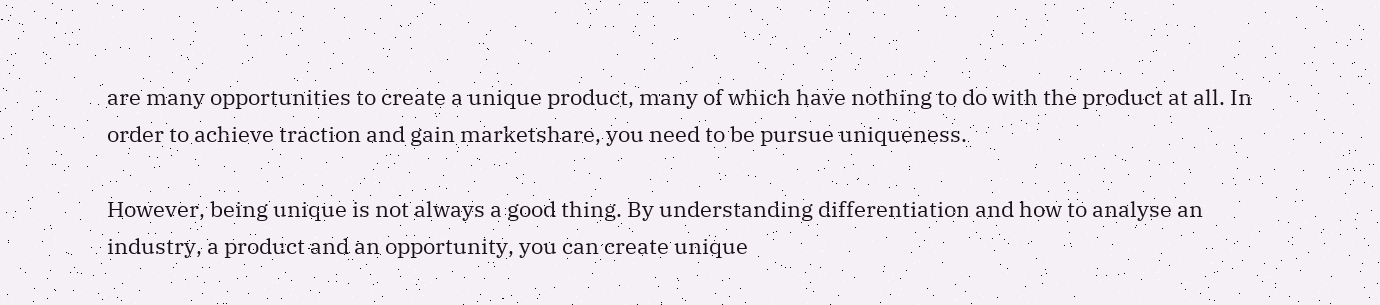are many opportunities to create a unique product, many of which have nothing to do with the product at all. In order to achieve traction and gain marketshare, you need to be pursue uniqueness.

However, being unique is not always a good thing. By understanding differentiation and how to analyse an industry, a product and an opportunity, you can create unique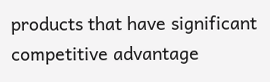products that have significant competitive advantage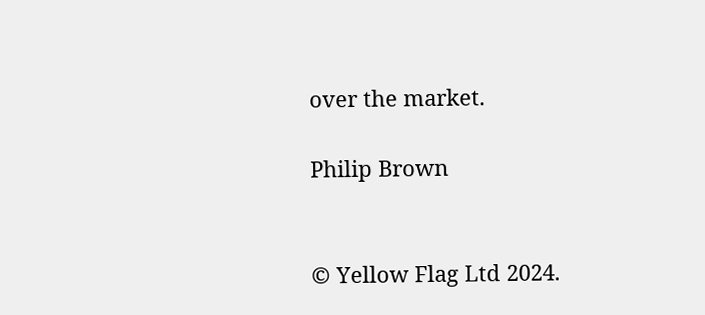over the market.

Philip Brown


© Yellow Flag Ltd 2024.